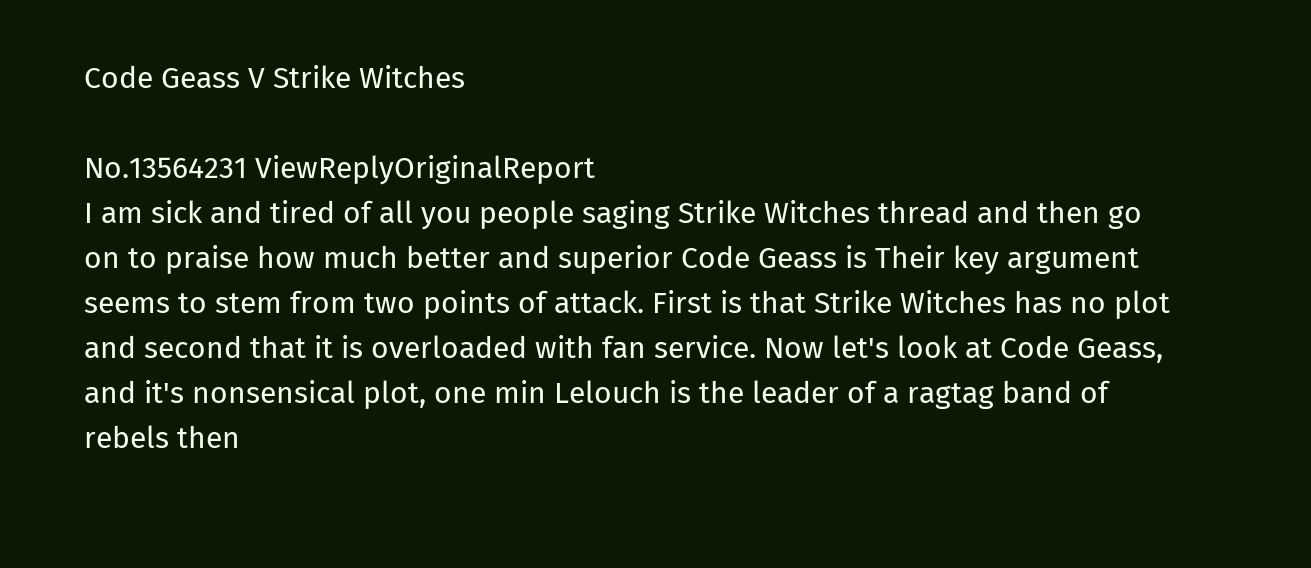Code Geass V Strike Witches

No.13564231 ViewReplyOriginalReport
I am sick and tired of all you people saging Strike Witches thread and then go on to praise how much better and superior Code Geass is Their key argument seems to stem from two points of attack. First is that Strike Witches has no plot and second that it is overloaded with fan service. Now let's look at Code Geass, and it's nonsensical plot, one min Lelouch is the leader of a ragtag band of rebels then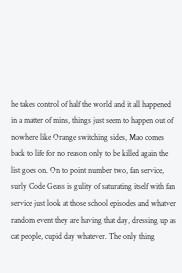he takes control of half the world and it all happened in a matter of mins, things just seem to happen out of nowhere like Orange switching sides, Mao comes back to life for no reason only to be killed again the list goes on. On to point number two, fan service, surly Code Geass is gulity of saturating itself with fan service just look at those school episodes and whatver random event they are having that day, dressing up as cat people, cupid day whatever. The only thing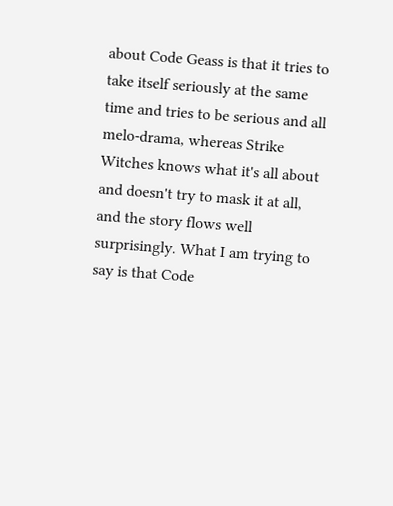about Code Geass is that it tries to take itself seriously at the same time and tries to be serious and all melo-drama, whereas Strike Witches knows what it's all about and doesn't try to mask it at all, and the story flows well surprisingly. What I am trying to say is that Code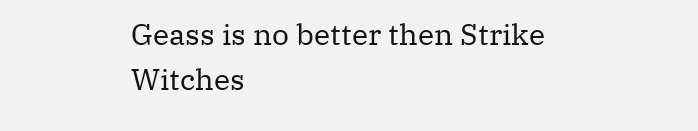Geass is no better then Strike Witches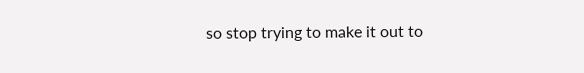so stop trying to make it out to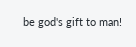be god's gift to man!